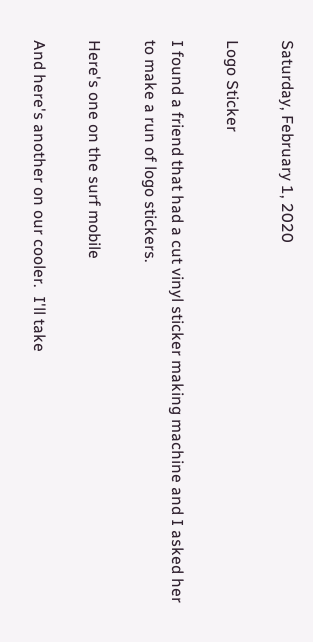Saturday, February 1, 2020

Logo Sticker

I found a friend that had a cut vinyl sticker making machine and I asked her to make a run of logo stickers.

Here's one on the surf mobile

And here's another on our cooler.  I'll take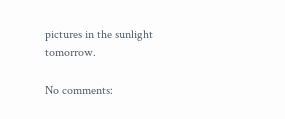pictures in the sunlight tomorrow.

No comments: